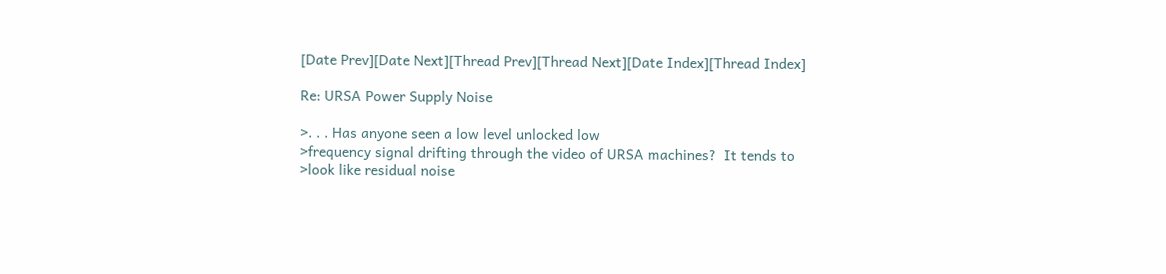[Date Prev][Date Next][Thread Prev][Thread Next][Date Index][Thread Index]

Re: URSA Power Supply Noise

>. . . Has anyone seen a low level unlocked low
>frequency signal drifting through the video of URSA machines?  It tends to
>look like residual noise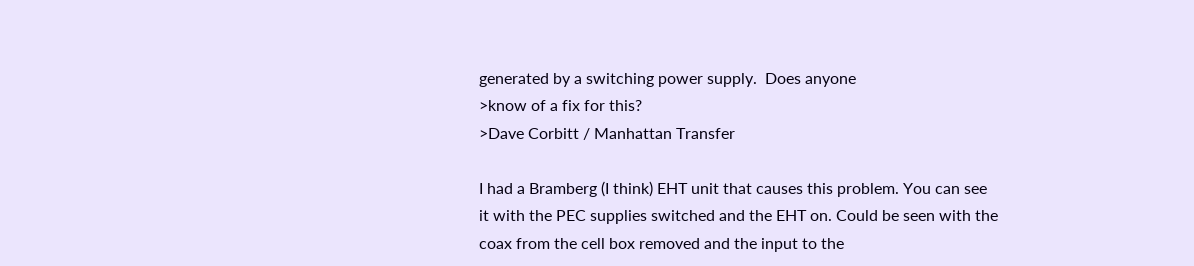generated by a switching power supply.  Does anyone
>know of a fix for this?
>Dave Corbitt / Manhattan Transfer

I had a Bramberg (I think) EHT unit that causes this problem. You can see
it with the PEC supplies switched and the EHT on. Could be seen with the
coax from the cell box removed and the input to the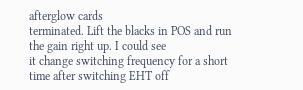afterglow cards
terminated. Lift the blacks in POS and run the gain right up. I could see
it change switching frequency for a short time after switching EHT off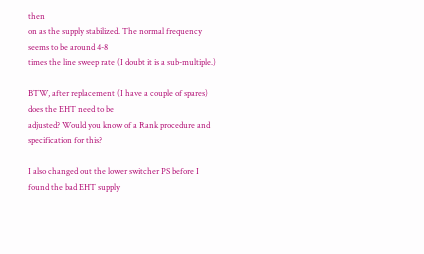then
on as the supply stabilized. The normal frequency seems to be around 4-8
times the line sweep rate (I doubt it is a sub-multiple.)

BTW, after replacement (I have a couple of spares) does the EHT need to be
adjusted? Would you know of a Rank procedure and specification for this?

I also changed out the lower switcher PS before I found the bad EHT supply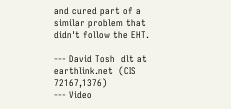and cured part of a similar problem that didn't follow the EHT.

--- David Tosh  dlt at earthlink.net  (CIS 72167,1376)
--- Video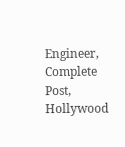Engineer, Complete Post, Hollywood